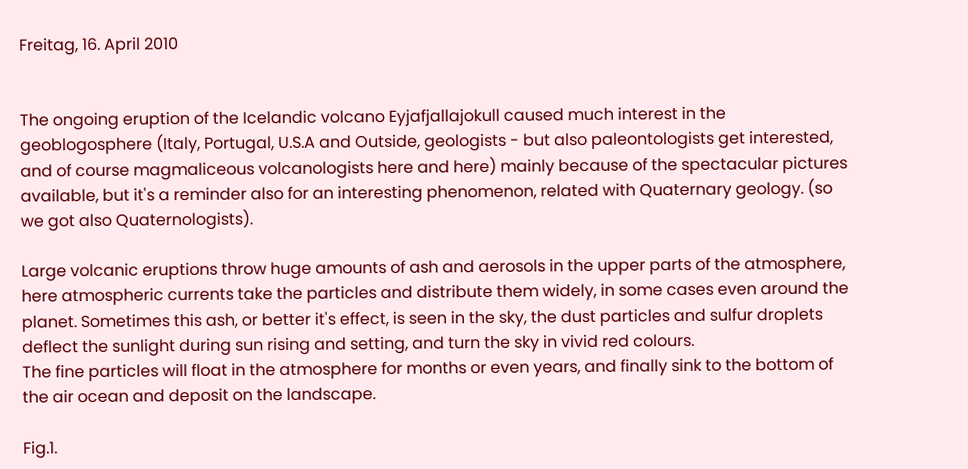Freitag, 16. April 2010


The ongoing eruption of the Icelandic volcano Eyjafjallajokull caused much interest in the geoblogosphere (Italy, Portugal, U.S.A and Outside, geologists - but also paleontologists get interested, and of course magmaliceous volcanologists here and here) mainly because of the spectacular pictures available, but it's a reminder also for an interesting phenomenon, related with Quaternary geology. (so we got also Quaternologists).

Large volcanic eruptions throw huge amounts of ash and aerosols in the upper parts of the atmosphere, here atmospheric currents take the particles and distribute them widely, in some cases even around the planet. Sometimes this ash, or better it's effect, is seen in the sky, the dust particles and sulfur droplets deflect the sunlight during sun rising and setting, and turn the sky in vivid red colours.
The fine particles will float in the atmosphere for months or even years, and finally sink to the bottom of the air ocean and deposit on the landscape.

Fig.1.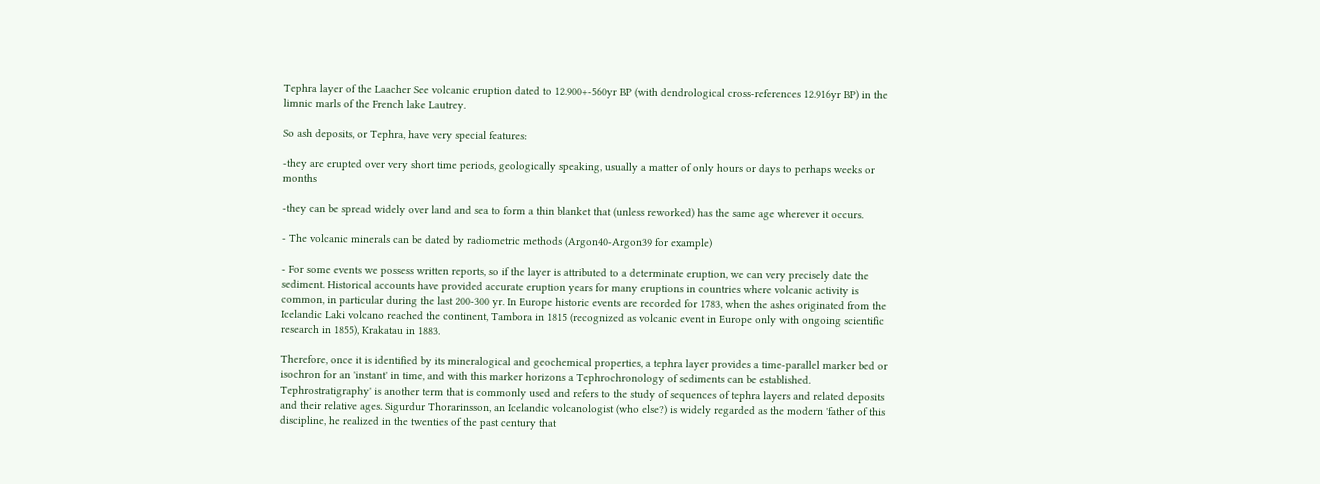Tephra layer of the Laacher See volcanic eruption dated to 12.900+-560yr BP (with dendrological cross-references 12.916yr BP) in the limnic marls of the French lake Lautrey.

So ash deposits, or Tephra, have very special features:

-they are erupted over very short time periods, geologically speaking, usually a matter of only hours or days to perhaps weeks or months

-they can be spread widely over land and sea to form a thin blanket that (unless reworked) has the same age wherever it occurs.

- The volcanic minerals can be dated by radiometric methods (Argon40-Argon39 for example)

- For some events we possess written reports, so if the layer is attributed to a determinate eruption, we can very precisely date the sediment. Historical accounts have provided accurate eruption years for many eruptions in countries where volcanic activity is common, in particular during the last 200-300 yr. In Europe historic events are recorded for 1783, when the ashes originated from the Icelandic Laki volcano reached the continent, Tambora in 1815 (recognized as volcanic event in Europe only with ongoing scientific research in 1855), Krakatau in 1883.

Therefore, once it is identified by its mineralogical and geochemical properties, a tephra layer provides a time-parallel marker bed or isochron for an 'instant' in time, and with this marker horizons a Tephrochronology of sediments can be established. Tephrostratigraphy' is another term that is commonly used and refers to the study of sequences of tephra layers and related deposits and their relative ages. Sigurdur Thorarinsson, an Icelandic volcanologist (who else?) is widely regarded as the modern 'father of this discipline, he realized in the twenties of the past century that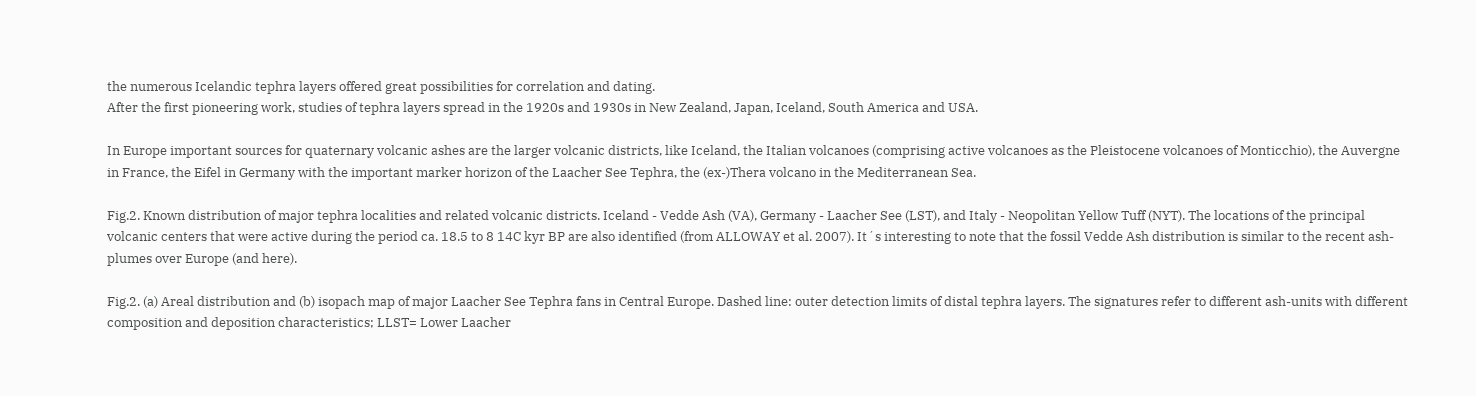the numerous Icelandic tephra layers offered great possibilities for correlation and dating.
After the first pioneering work, studies of tephra layers spread in the 1920s and 1930s in New Zealand, Japan, Iceland, South America and USA.

In Europe important sources for quaternary volcanic ashes are the larger volcanic districts, like Iceland, the Italian volcanoes (comprising active volcanoes as the Pleistocene volcanoes of Monticchio), the Auvergne in France, the Eifel in Germany with the important marker horizon of the Laacher See Tephra, the (ex-)Thera volcano in the Mediterranean Sea.

Fig.2. Known distribution of major tephra localities and related volcanic districts. Iceland - Vedde Ash (VA), Germany - Laacher See (LST), and Italy - Neopolitan Yellow Tuff (NYT). The locations of the principal volcanic centers that were active during the period ca. 18.5 to 8 14C kyr BP are also identified (from ALLOWAY et al. 2007). It´s interesting to note that the fossil Vedde Ash distribution is similar to the recent ash-plumes over Europe (and here).

Fig.2. (a) Areal distribution and (b) isopach map of major Laacher See Tephra fans in Central Europe. Dashed line: outer detection limits of distal tephra layers. The signatures refer to different ash-units with different composition and deposition characteristics; LLST= Lower Laacher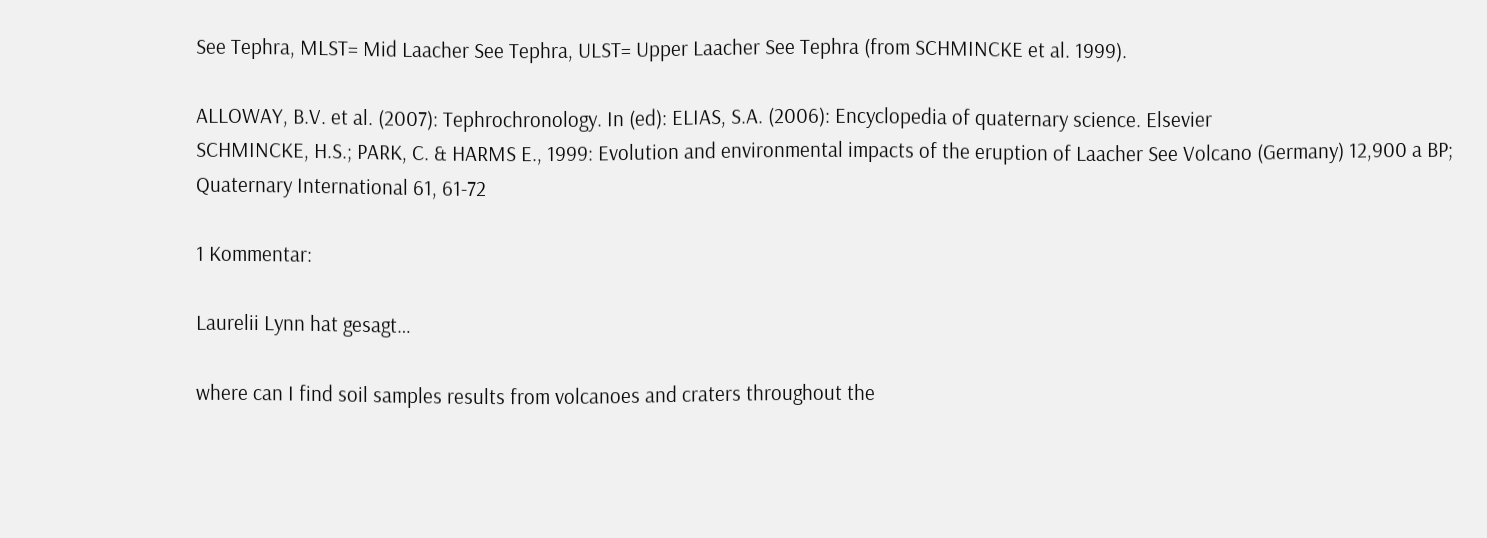See Tephra, MLST= Mid Laacher See Tephra, ULST= Upper Laacher See Tephra (from SCHMINCKE et al. 1999).

ALLOWAY, B.V. et al. (2007): Tephrochronology. In (ed): ELIAS, S.A. (2006): Encyclopedia of quaternary science. Elsevier
SCHMINCKE, H.S.; PARK, C. & HARMS E., 1999: Evolution and environmental impacts of the eruption of Laacher See Volcano (Germany) 12,900 a BP; Quaternary International 61, 61-72

1 Kommentar:

Laurelii Lynn hat gesagt…

where can I find soil samples results from volcanoes and craters throughout the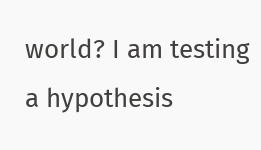world? I am testing a hypothesis